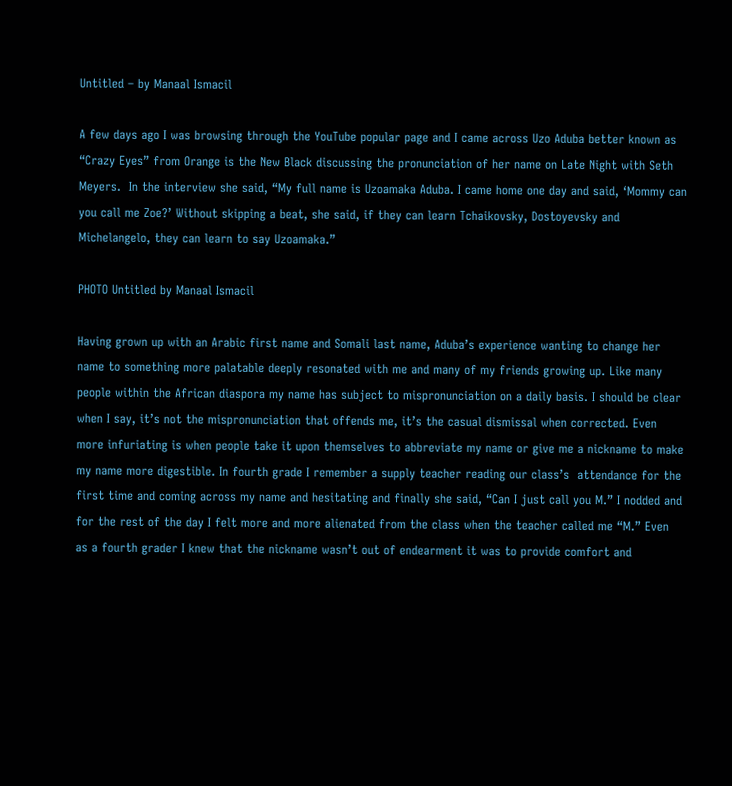Untitled – by Manaal Ismacil

A few days ago I was browsing through the YouTube popular page and I came across Uzo Aduba better known as “Crazy Eyes” from Orange is the New Black discussing the pronunciation of her name on Late Night with Seth Meyers.  In the interview she said, “My full name is Uzoamaka Aduba. I came home one day and said, ‘Mommy can you call me Zoe?’ Without skipping a beat, she said, if they can learn Tchaikovsky, Dostoyevsky and Michelangelo, they can learn to say Uzoamaka.”

PHOTO Untitled by Manaal Ismacil

Having grown up with an Arabic first name and Somali last name, Aduba’s experience wanting to change her name to something more palatable deeply resonated with me and many of my friends growing up. Like many people within the African diaspora my name has subject to mispronunciation on a daily basis. I should be clear when I say, it’s not the mispronunciation that offends me, it’s the casual dismissal when corrected. Even more infuriating is when people take it upon themselves to abbreviate my name or give me a nickname to make my name more digestible. In fourth grade I remember a supply teacher reading our class’s  attendance for the first time and coming across my name and hesitating and finally she said, “Can I just call you M.” I nodded and for the rest of the day I felt more and more alienated from the class when the teacher called me “M.” Even as a fourth grader I knew that the nickname wasn’t out of endearment it was to provide comfort and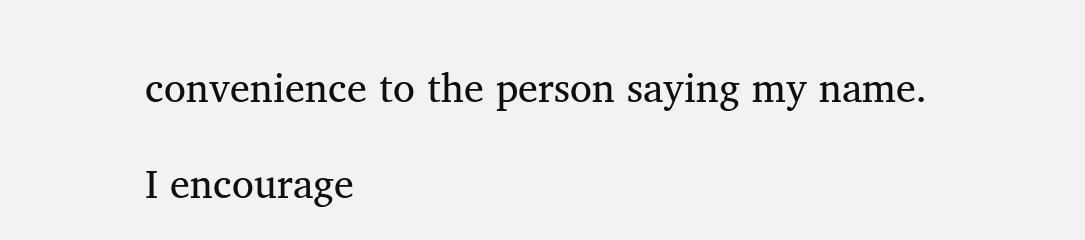convenience to the person saying my name.

I encourage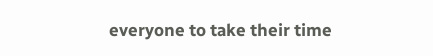everyone to take their time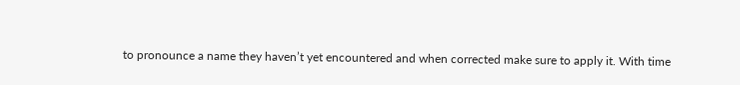to pronounce a name they haven’t yet encountered and when corrected make sure to apply it. With time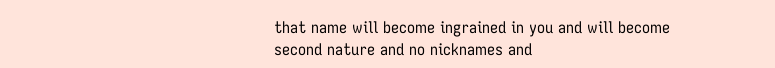that name will become ingrained in you and will become second nature and no nicknames and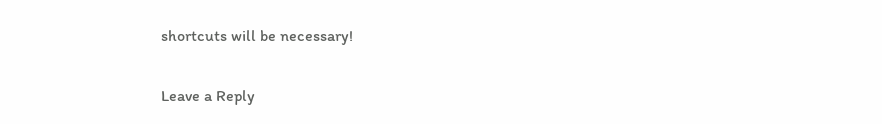shortcuts will be necessary!

Leave a Reply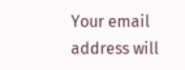Your email address will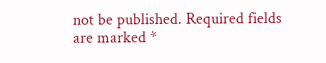not be published. Required fields are marked *